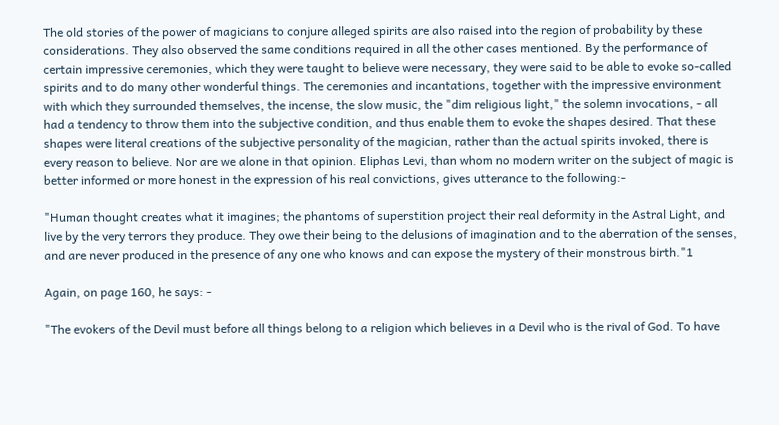The old stories of the power of magicians to conjure alleged spirits are also raised into the region of probability by these considerations. They also observed the same conditions required in all the other cases mentioned. By the performance of certain impressive ceremonies, which they were taught to believe were necessary, they were said to be able to evoke so-called spirits and to do many other wonderful things. The ceremonies and incantations, together with the impressive environment with which they surrounded themselves, the incense, the slow music, the "dim religious light," the solemn invocations, - all had a tendency to throw them into the subjective condition, and thus enable them to evoke the shapes desired. That these shapes were literal creations of the subjective personality of the magician, rather than the actual spirits invoked, there is every reason to believe. Nor are we alone in that opinion. Eliphas Levi, than whom no modern writer on the subject of magic is better informed or more honest in the expression of his real convictions, gives utterance to the following:-

"Human thought creates what it imagines; the phantoms of superstition project their real deformity in the Astral Light, and live by the very terrors they produce. They owe their being to the delusions of imagination and to the aberration of the senses, and are never produced in the presence of any one who knows and can expose the mystery of their monstrous birth."1

Again, on page 160, he says: -

"The evokers of the Devil must before all things belong to a religion which believes in a Devil who is the rival of God. To have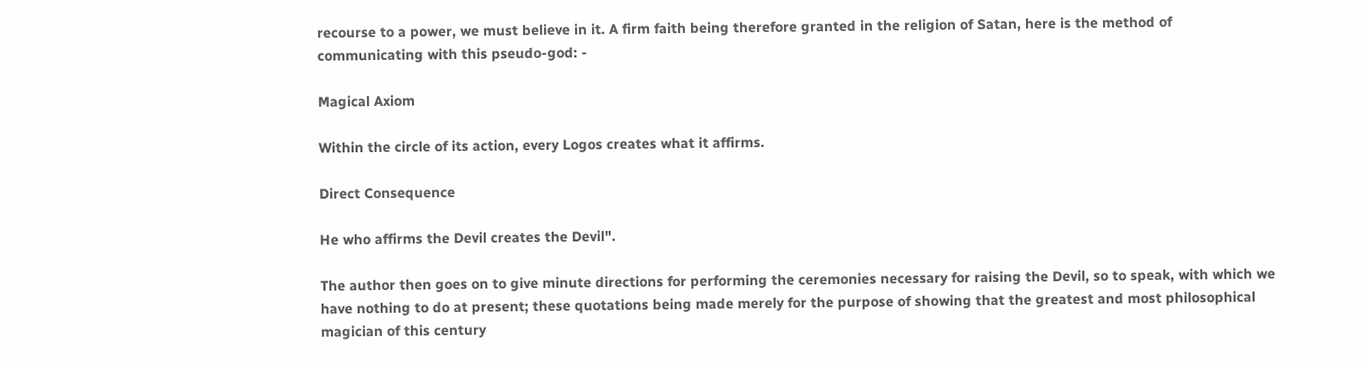recourse to a power, we must believe in it. A firm faith being therefore granted in the religion of Satan, here is the method of communicating with this pseudo-god: -

Magical Axiom

Within the circle of its action, every Logos creates what it affirms.

Direct Consequence

He who affirms the Devil creates the Devil".

The author then goes on to give minute directions for performing the ceremonies necessary for raising the Devil, so to speak, with which we have nothing to do at present; these quotations being made merely for the purpose of showing that the greatest and most philosophical magician of this century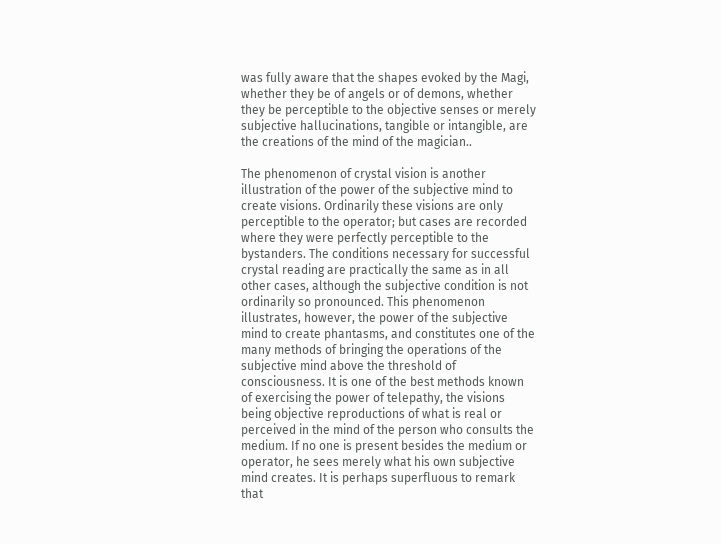was fully aware that the shapes evoked by the Magi, whether they be of angels or of demons, whether they be perceptible to the objective senses or merely subjective hallucinations, tangible or intangible, are the creations of the mind of the magician..

The phenomenon of crystal vision is another illustration of the power of the subjective mind to create visions. Ordinarily these visions are only perceptible to the operator; but cases are recorded where they were perfectly perceptible to the bystanders. The conditions necessary for successful crystal reading are practically the same as in all other cases, although the subjective condition is not ordinarily so pronounced. This phenomenon illustrates, however, the power of the subjective mind to create phantasms, and constitutes one of the many methods of bringing the operations of the subjective mind above the threshold of consciousness. It is one of the best methods known of exercising the power of telepathy, the visions being objective reproductions of what is real or perceived in the mind of the person who consults the medium. If no one is present besides the medium or operator, he sees merely what his own subjective mind creates. It is perhaps superfluous to remark that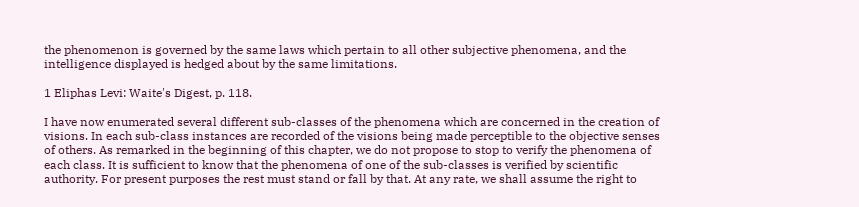the phenomenon is governed by the same laws which pertain to all other subjective phenomena, and the intelligence displayed is hedged about by the same limitations.

1 Eliphas Levi: Waite's Digest, p. 118.

I have now enumerated several different sub-classes of the phenomena which are concerned in the creation of visions. In each sub-class instances are recorded of the visions being made perceptible to the objective senses of others. As remarked in the beginning of this chapter, we do not propose to stop to verify the phenomena of each class. It is sufficient to know that the phenomena of one of the sub-classes is verified by scientific authority. For present purposes the rest must stand or fall by that. At any rate, we shall assume the right to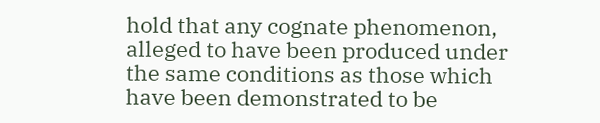hold that any cognate phenomenon, alleged to have been produced under the same conditions as those which have been demonstrated to be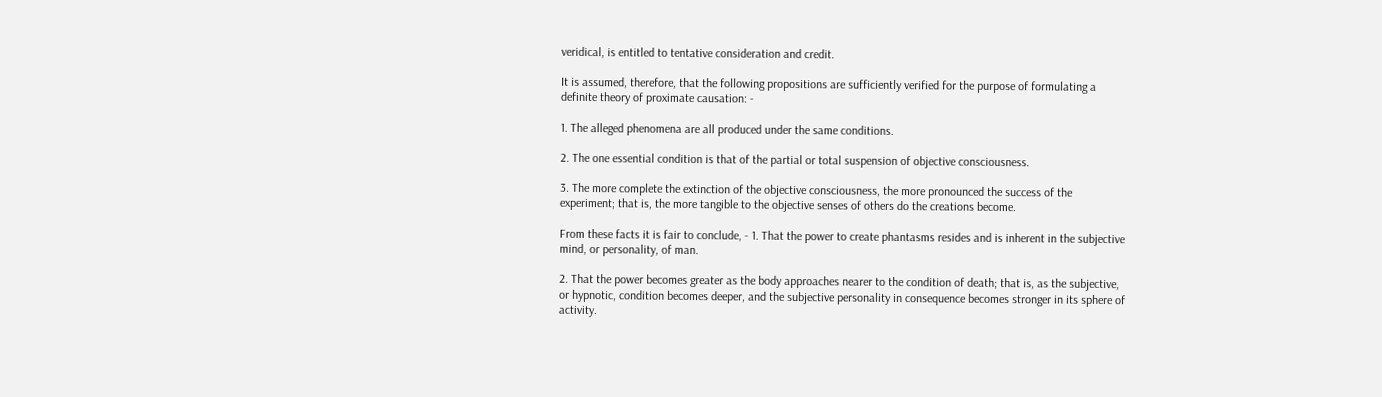veridical, is entitled to tentative consideration and credit.

It is assumed, therefore, that the following propositions are sufficiently verified for the purpose of formulating a definite theory of proximate causation: -

1. The alleged phenomena are all produced under the same conditions.

2. The one essential condition is that of the partial or total suspension of objective consciousness.

3. The more complete the extinction of the objective consciousness, the more pronounced the success of the experiment; that is, the more tangible to the objective senses of others do the creations become.

From these facts it is fair to conclude, - 1. That the power to create phantasms resides and is inherent in the subjective mind, or personality, of man.

2. That the power becomes greater as the body approaches nearer to the condition of death; that is, as the subjective, or hypnotic, condition becomes deeper, and the subjective personality in consequence becomes stronger in its sphere of activity.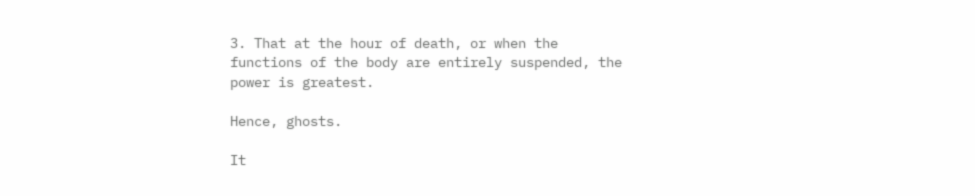3. That at the hour of death, or when the functions of the body are entirely suspended, the power is greatest.

Hence, ghosts.

It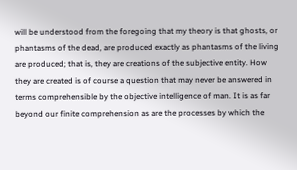will be understood from the foregoing that my theory is that ghosts, or phantasms of the dead, are produced exactly as phantasms of the living are produced; that is, they are creations of the subjective entity. How they are created is of course a question that may never be answered in terms comprehensible by the objective intelligence of man. It is as far beyond our finite comprehension as are the processes by which the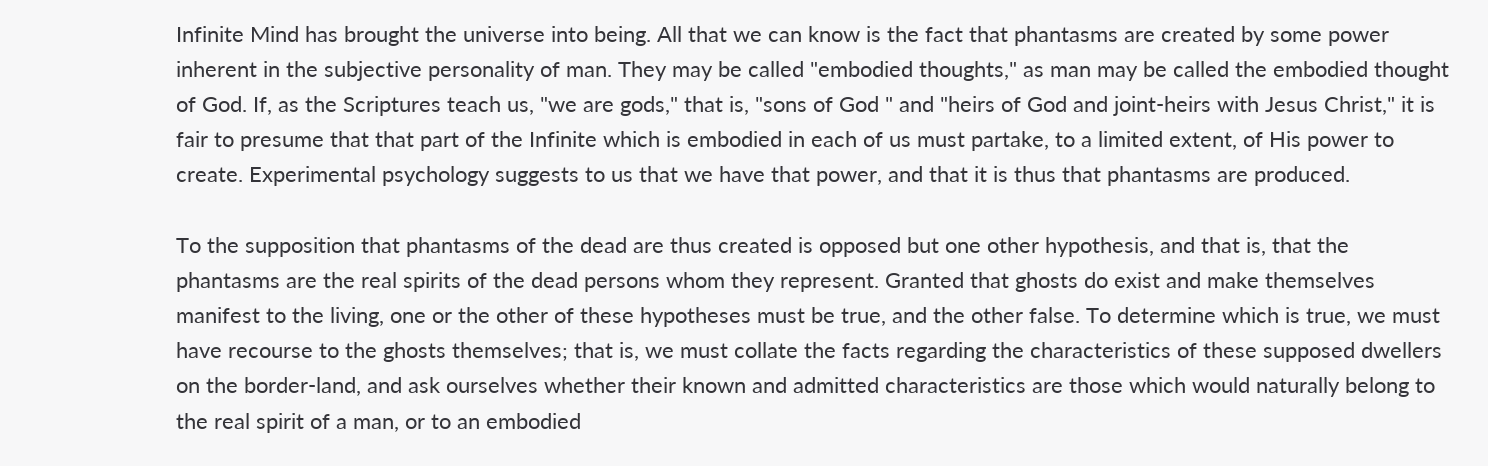Infinite Mind has brought the universe into being. All that we can know is the fact that phantasms are created by some power inherent in the subjective personality of man. They may be called "embodied thoughts," as man may be called the embodied thought of God. If, as the Scriptures teach us, "we are gods," that is, "sons of God " and "heirs of God and joint-heirs with Jesus Christ," it is fair to presume that that part of the Infinite which is embodied in each of us must partake, to a limited extent, of His power to create. Experimental psychology suggests to us that we have that power, and that it is thus that phantasms are produced.

To the supposition that phantasms of the dead are thus created is opposed but one other hypothesis, and that is, that the phantasms are the real spirits of the dead persons whom they represent. Granted that ghosts do exist and make themselves manifest to the living, one or the other of these hypotheses must be true, and the other false. To determine which is true, we must have recourse to the ghosts themselves; that is, we must collate the facts regarding the characteristics of these supposed dwellers on the border-land, and ask ourselves whether their known and admitted characteristics are those which would naturally belong to the real spirit of a man, or to an embodied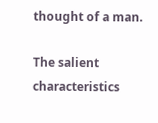thought of a man.

The salient characteristics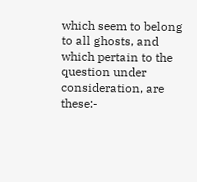which seem to belong to all ghosts, and which pertain to the question under consideration, are these:-